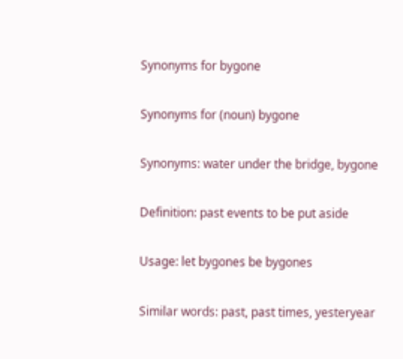Synonyms for bygone

Synonyms for (noun) bygone

Synonyms: water under the bridge, bygone

Definition: past events to be put aside

Usage: let bygones be bygones

Similar words: past, past times, yesteryear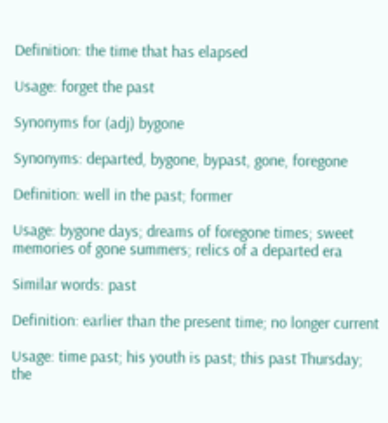Definition: the time that has elapsed

Usage: forget the past

Synonyms for (adj) bygone

Synonyms: departed, bygone, bypast, gone, foregone

Definition: well in the past; former

Usage: bygone days; dreams of foregone times; sweet memories of gone summers; relics of a departed era

Similar words: past

Definition: earlier than the present time; no longer current

Usage: time past; his youth is past; this past Thursday; the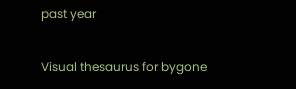past year

Visual thesaurus for bygone